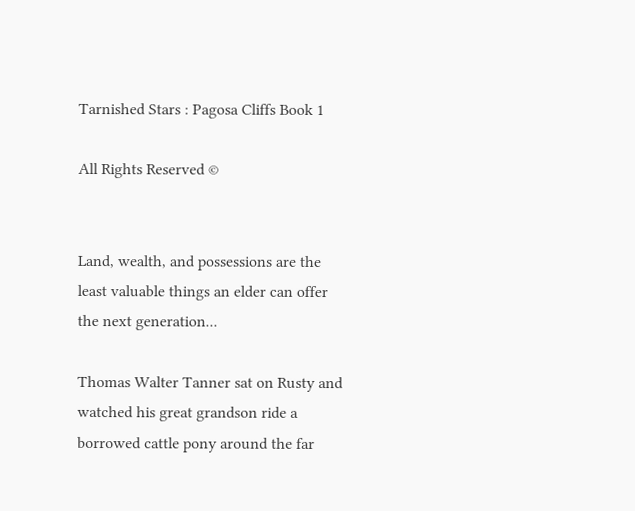Tarnished Stars : Pagosa Cliffs Book 1

All Rights Reserved ©


Land, wealth, and possessions are the least valuable things an elder can offer the next generation...

Thomas Walter Tanner sat on Rusty and watched his great grandson ride a borrowed cattle pony around the far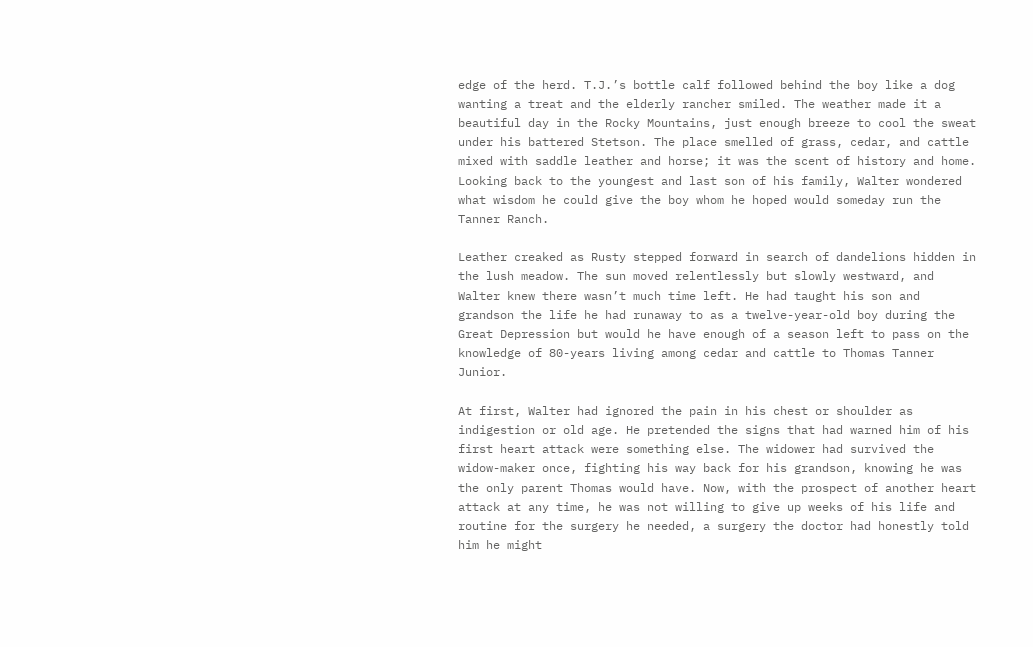edge of the herd. T.J.’s bottle calf followed behind the boy like a dog wanting a treat and the elderly rancher smiled. The weather made it a beautiful day in the Rocky Mountains, just enough breeze to cool the sweat under his battered Stetson. The place smelled of grass, cedar, and cattle mixed with saddle leather and horse; it was the scent of history and home. Looking back to the youngest and last son of his family, Walter wondered what wisdom he could give the boy whom he hoped would someday run the Tanner Ranch.

Leather creaked as Rusty stepped forward in search of dandelions hidden in the lush meadow. The sun moved relentlessly but slowly westward, and Walter knew there wasn’t much time left. He had taught his son and grandson the life he had runaway to as a twelve-year-old boy during the Great Depression but would he have enough of a season left to pass on the knowledge of 80-years living among cedar and cattle to Thomas Tanner Junior.

At first, Walter had ignored the pain in his chest or shoulder as indigestion or old age. He pretended the signs that had warned him of his first heart attack were something else. The widower had survived the widow-maker once, fighting his way back for his grandson, knowing he was the only parent Thomas would have. Now, with the prospect of another heart attack at any time, he was not willing to give up weeks of his life and routine for the surgery he needed, a surgery the doctor had honestly told him he might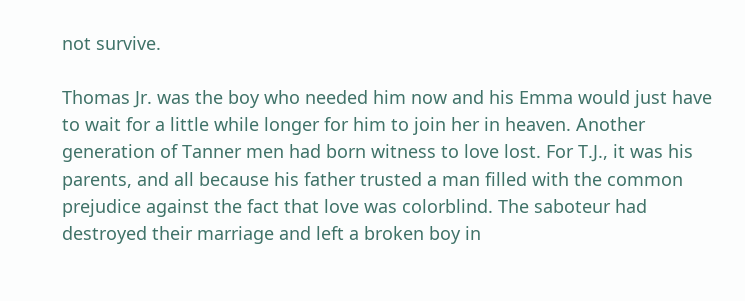not survive.

Thomas Jr. was the boy who needed him now and his Emma would just have to wait for a little while longer for him to join her in heaven. Another generation of Tanner men had born witness to love lost. For T.J., it was his parents, and all because his father trusted a man filled with the common prejudice against the fact that love was colorblind. The saboteur had destroyed their marriage and left a broken boy in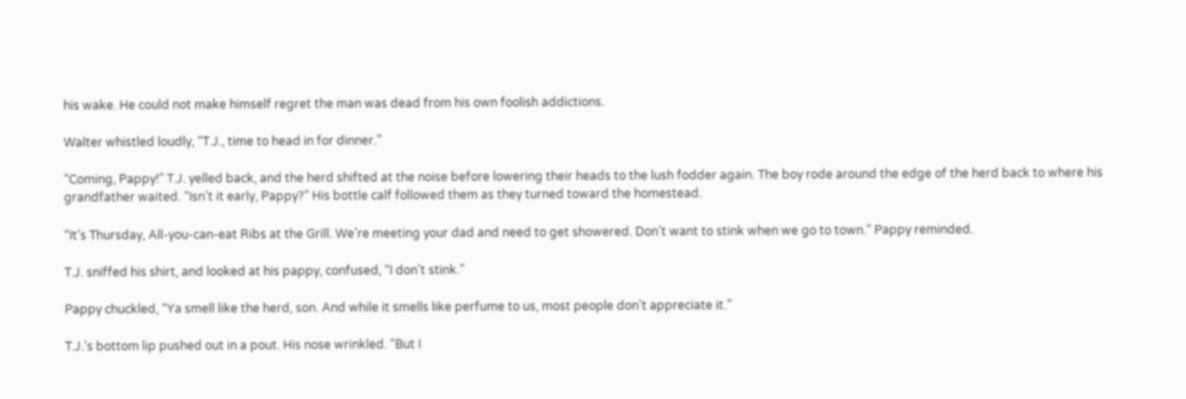his wake. He could not make himself regret the man was dead from his own foolish addictions.

Walter whistled loudly, “T.J., time to head in for dinner.”

“Coming, Pappy!” T.J. yelled back, and the herd shifted at the noise before lowering their heads to the lush fodder again. The boy rode around the edge of the herd back to where his grandfather waited. “Isn’t it early, Pappy?” His bottle calf followed them as they turned toward the homestead.

“It’s Thursday, All-you-can-eat Ribs at the Grill. We’re meeting your dad and need to get showered. Don’t want to stink when we go to town.” Pappy reminded.

T.J. sniffed his shirt, and looked at his pappy, confused, “I don’t stink.”

Pappy chuckled, “Ya smell like the herd, son. And while it smells like perfume to us, most people don’t appreciate it.”

T.J.’s bottom lip pushed out in a pout. His nose wrinkled. “But I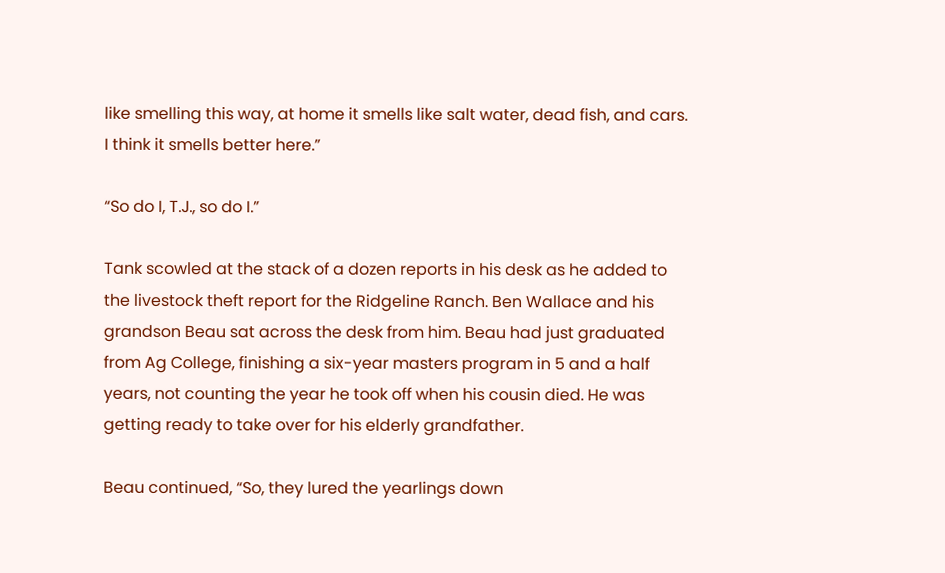like smelling this way, at home it smells like salt water, dead fish, and cars. I think it smells better here.”

“So do I, T.J., so do I.”

Tank scowled at the stack of a dozen reports in his desk as he added to the livestock theft report for the Ridgeline Ranch. Ben Wallace and his grandson Beau sat across the desk from him. Beau had just graduated from Ag College, finishing a six-year masters program in 5 and a half years, not counting the year he took off when his cousin died. He was getting ready to take over for his elderly grandfather.

Beau continued, “So, they lured the yearlings down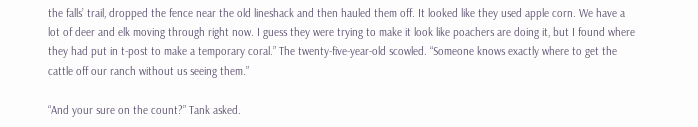the falls’ trail, dropped the fence near the old lineshack and then hauled them off. It looked like they used apple corn. We have a lot of deer and elk moving through right now. I guess they were trying to make it look like poachers are doing it, but I found where they had put in t-post to make a temporary coral.” The twenty-five-year-old scowled. “Someone knows exactly where to get the cattle off our ranch without us seeing them.”

“And your sure on the count?” Tank asked.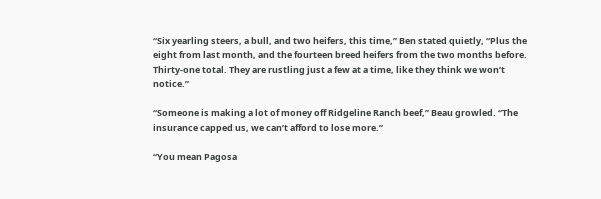“Six yearling steers, a bull, and two heifers, this time,” Ben stated quietly, “Plus the eight from last month, and the fourteen breed heifers from the two months before. Thirty-one total. They are rustling just a few at a time, like they think we won’t notice.”

“Someone is making a lot of money off Ridgeline Ranch beef,” Beau growled. “The insurance capped us, we can’t afford to lose more.”

“You mean Pagosa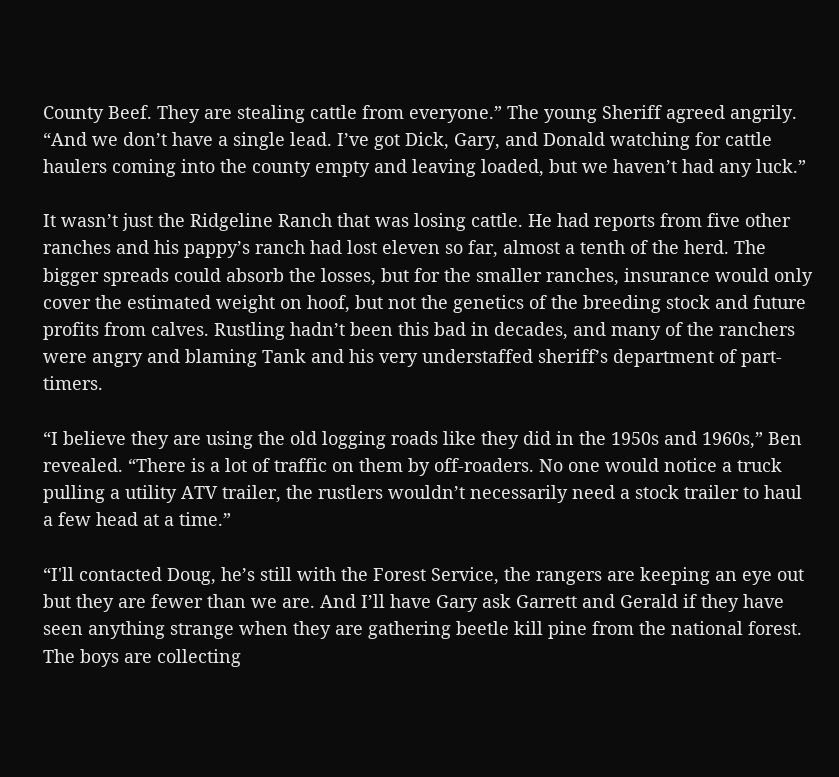County Beef. They are stealing cattle from everyone.” The young Sheriff agreed angrily. “And we don’t have a single lead. I’ve got Dick, Gary, and Donald watching for cattle haulers coming into the county empty and leaving loaded, but we haven’t had any luck.”

It wasn’t just the Ridgeline Ranch that was losing cattle. He had reports from five other ranches and his pappy’s ranch had lost eleven so far, almost a tenth of the herd. The bigger spreads could absorb the losses, but for the smaller ranches, insurance would only cover the estimated weight on hoof, but not the genetics of the breeding stock and future profits from calves. Rustling hadn’t been this bad in decades, and many of the ranchers were angry and blaming Tank and his very understaffed sheriff’s department of part-timers.

“I believe they are using the old logging roads like they did in the 1950s and 1960s,” Ben revealed. “There is a lot of traffic on them by off-roaders. No one would notice a truck pulling a utility ATV trailer, the rustlers wouldn’t necessarily need a stock trailer to haul a few head at a time.”

“I'll contacted Doug, he’s still with the Forest Service, the rangers are keeping an eye out but they are fewer than we are. And I’ll have Gary ask Garrett and Gerald if they have seen anything strange when they are gathering beetle kill pine from the national forest. The boys are collecting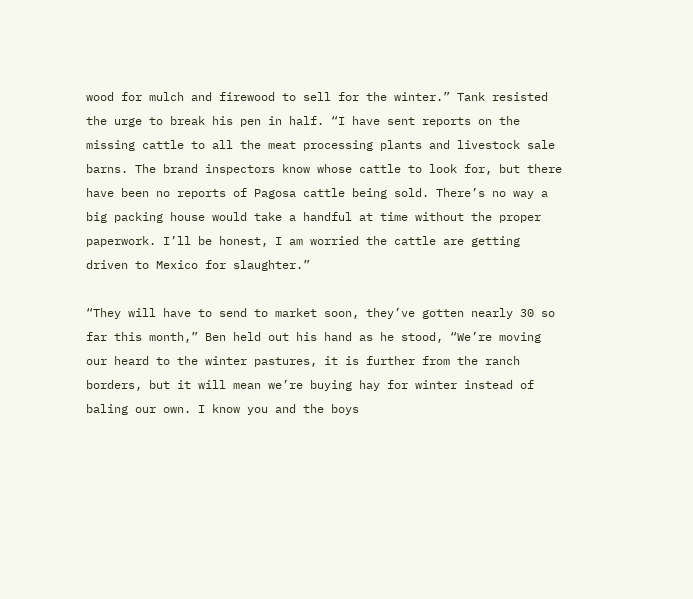wood for mulch and firewood to sell for the winter.” Tank resisted the urge to break his pen in half. “I have sent reports on the missing cattle to all the meat processing plants and livestock sale barns. The brand inspectors know whose cattle to look for, but there have been no reports of Pagosa cattle being sold. There’s no way a big packing house would take a handful at time without the proper paperwork. I’ll be honest, I am worried the cattle are getting driven to Mexico for slaughter.”

“They will have to send to market soon, they’ve gotten nearly 30 so far this month,” Ben held out his hand as he stood, “We’re moving our heard to the winter pastures, it is further from the ranch borders, but it will mean we’re buying hay for winter instead of baling our own. I know you and the boys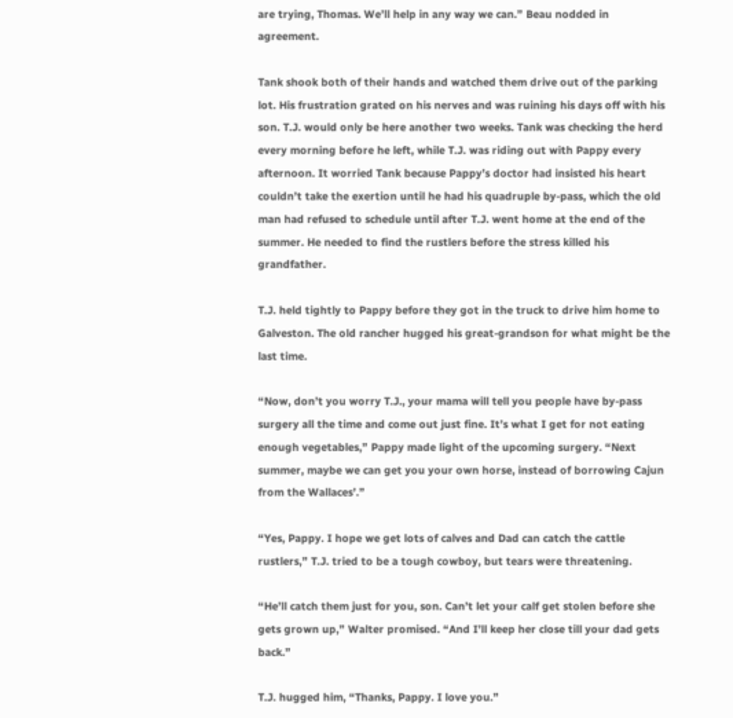are trying, Thomas. We’ll help in any way we can.” Beau nodded in agreement.

Tank shook both of their hands and watched them drive out of the parking lot. His frustration grated on his nerves and was ruining his days off with his son. T.J. would only be here another two weeks. Tank was checking the herd every morning before he left, while T.J. was riding out with Pappy every afternoon. It worried Tank because Pappy’s doctor had insisted his heart couldn’t take the exertion until he had his quadruple by-pass, which the old man had refused to schedule until after T.J. went home at the end of the summer. He needed to find the rustlers before the stress killed his grandfather.

T.J. held tightly to Pappy before they got in the truck to drive him home to Galveston. The old rancher hugged his great-grandson for what might be the last time.

“Now, don’t you worry T.J., your mama will tell you people have by-pass surgery all the time and come out just fine. It’s what I get for not eating enough vegetables,” Pappy made light of the upcoming surgery. “Next summer, maybe we can get you your own horse, instead of borrowing Cajun from the Wallaces’.”

“Yes, Pappy. I hope we get lots of calves and Dad can catch the cattle rustlers,” T.J. tried to be a tough cowboy, but tears were threatening.

“He’ll catch them just for you, son. Can’t let your calf get stolen before she gets grown up,” Walter promised. “And I’ll keep her close till your dad gets back.”

T.J. hugged him, “Thanks, Pappy. I love you.”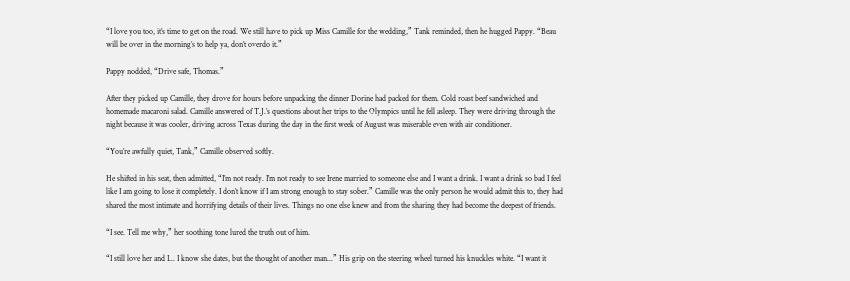“I love you too, it’s time to get on the road. We still have to pick up Miss Camille for the wedding,” Tank reminded, then he hugged Pappy. “Beau will be over in the morning’s to help ya, don’t overdo it.”

Pappy nodded, “Drive safe, Thomas.”

After they picked up Camille, they drove for hours before unpacking the dinner Dorine had packed for them. Cold roast beef sandwiched and homemade macaroni salad. Camille answered of T.J.’s questions about her trips to the Olympics until he fell asleep. They were driving through the night because it was cooler, driving across Texas during the day in the first week of August was miserable even with air conditioner.

“You’re awfully quiet, Tank,” Camille observed softly.

He shifted in his seat, then admitted, “I’m not ready. I’m not ready to see Irene married to someone else and I want a drink. I want a drink so bad I feel like I am going to lose it completely. I don’t know if I am strong enough to stay sober.” Camille was the only person he would admit this to, they had shared the most intimate and horrifying details of their lives. Things no one else knew and from the sharing they had become the deepest of friends.

“I see. Tell me why,” her soothing tone lured the truth out of him.

“I still love her and I... I know she dates, but the thought of another man...” His grip on the steering wheel turned his knuckles white. “I want it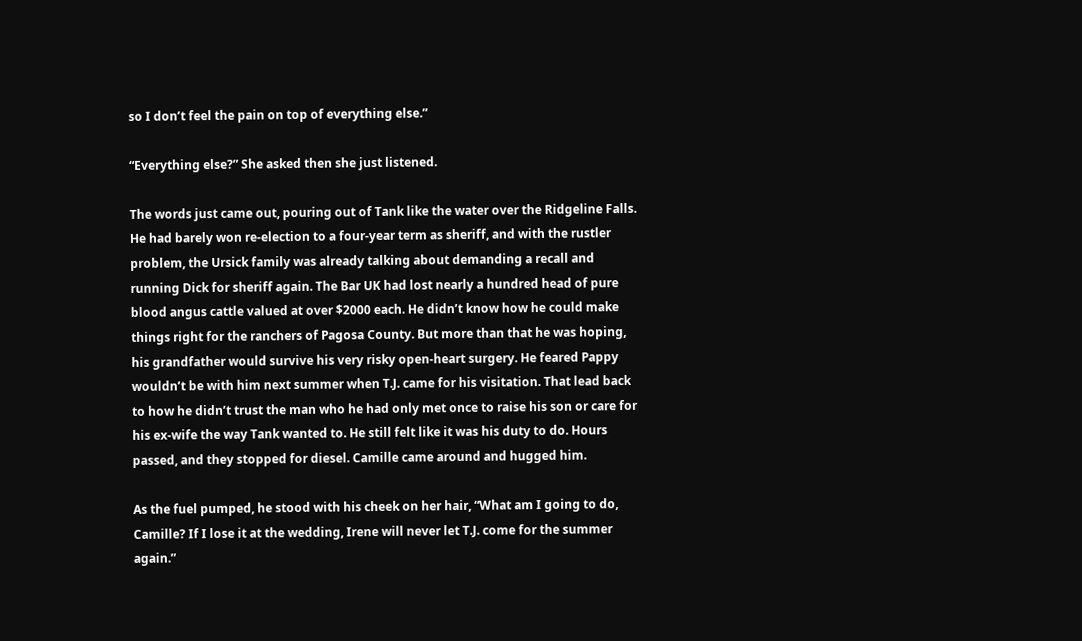so I don’t feel the pain on top of everything else.”

“Everything else?” She asked then she just listened.

The words just came out, pouring out of Tank like the water over the Ridgeline Falls. He had barely won re-election to a four-year term as sheriff, and with the rustler problem, the Ursick family was already talking about demanding a recall and running Dick for sheriff again. The Bar UK had lost nearly a hundred head of pure blood angus cattle valued at over $2000 each. He didn’t know how he could make things right for the ranchers of Pagosa County. But more than that he was hoping, his grandfather would survive his very risky open-heart surgery. He feared Pappy wouldn’t be with him next summer when T.J. came for his visitation. That lead back to how he didn’t trust the man who he had only met once to raise his son or care for his ex-wife the way Tank wanted to. He still felt like it was his duty to do. Hours passed, and they stopped for diesel. Camille came around and hugged him.

As the fuel pumped, he stood with his cheek on her hair, “What am I going to do, Camille? If I lose it at the wedding, Irene will never let T.J. come for the summer again.”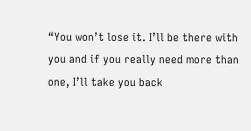“You won’t lose it. I’ll be there with you and if you really need more than one, I’ll take you back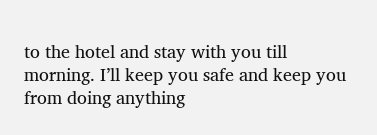to the hotel and stay with you till morning. I’ll keep you safe and keep you from doing anything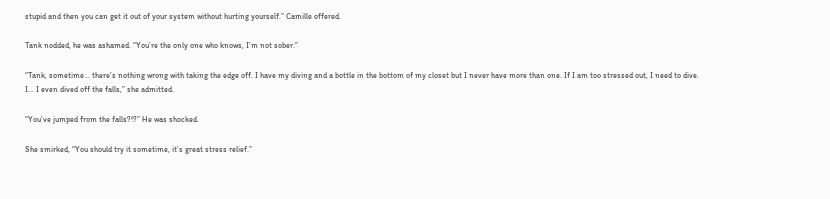stupid and then you can get it out of your system without hurting yourself.” Camille offered.

Tank nodded, he was ashamed. “You’re the only one who knows, I’m not sober.”

“Tank, sometime... there’s nothing wrong with taking the edge off. I have my diving and a bottle in the bottom of my closet but I never have more than one. If I am too stressed out, I need to dive. I... I even dived off the falls,” she admitted.

“You’ve jumped from the falls?!?” He was shocked.

She smirked, “You should try it sometime, it’s great stress relief.”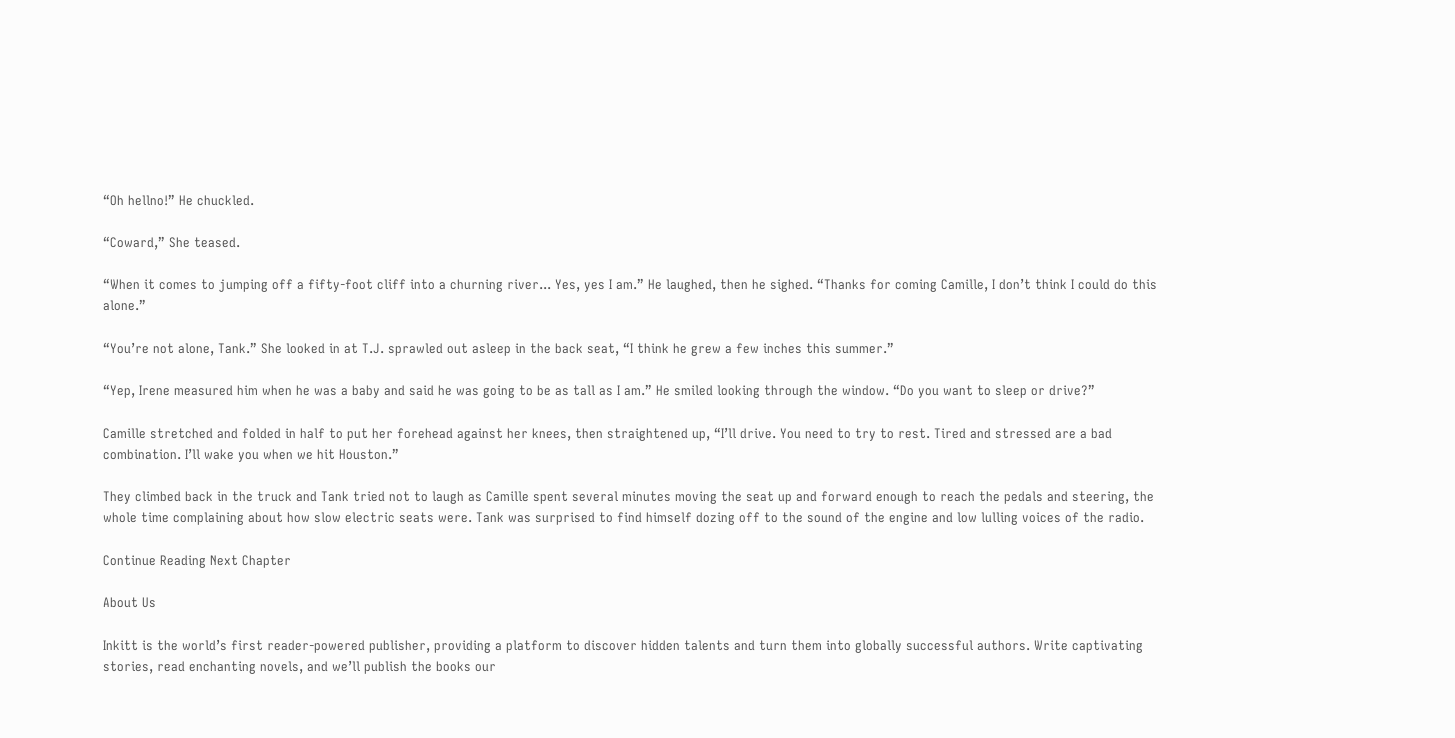“Oh hellno!” He chuckled.

“Coward,” She teased.

“When it comes to jumping off a fifty-foot cliff into a churning river... Yes, yes I am.” He laughed, then he sighed. “Thanks for coming Camille, I don’t think I could do this alone.”

“You’re not alone, Tank.” She looked in at T.J. sprawled out asleep in the back seat, “I think he grew a few inches this summer.”

“Yep, Irene measured him when he was a baby and said he was going to be as tall as I am.” He smiled looking through the window. “Do you want to sleep or drive?”

Camille stretched and folded in half to put her forehead against her knees, then straightened up, “I’ll drive. You need to try to rest. Tired and stressed are a bad combination. I’ll wake you when we hit Houston.”

They climbed back in the truck and Tank tried not to laugh as Camille spent several minutes moving the seat up and forward enough to reach the pedals and steering, the whole time complaining about how slow electric seats were. Tank was surprised to find himself dozing off to the sound of the engine and low lulling voices of the radio.

Continue Reading Next Chapter

About Us

Inkitt is the world’s first reader-powered publisher, providing a platform to discover hidden talents and turn them into globally successful authors. Write captivating stories, read enchanting novels, and we’ll publish the books our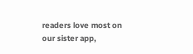readers love most on our sister app,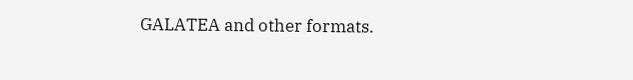GALATEA and other formats.